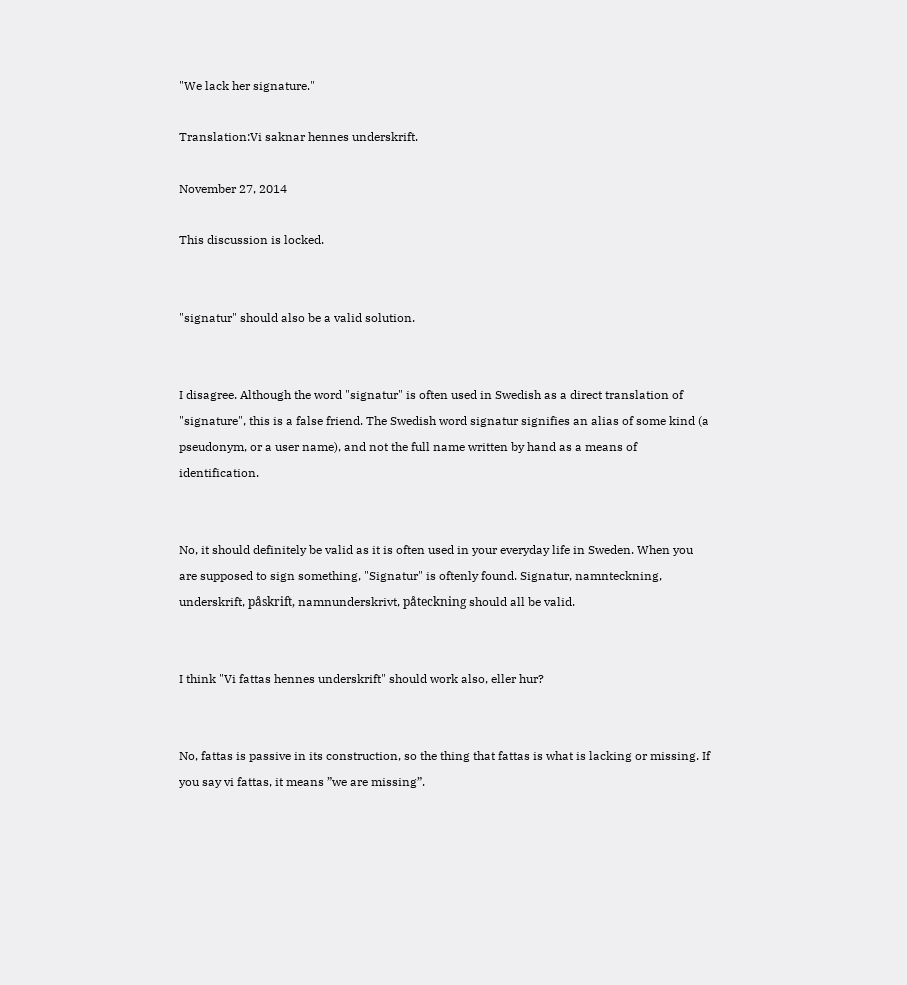"We lack her signature."

Translation:Vi saknar hennes underskrift.

November 27, 2014

This discussion is locked.


"signatur" should also be a valid solution.


I disagree. Although the word "signatur" is often used in Swedish as a direct translation of "signature", this is a false friend. The Swedish word signatur signifies an alias of some kind (a pseudonym, or a user name), and not the full name written by hand as a means of identification.


No, it should definitely be valid as it is often used in your everyday life in Sweden. When you are supposed to sign something, "Signatur" is oftenly found. Signatur, namnteckning, underskrift, påskrift, namnunderskrivt, påteckning should all be valid.


I think "Vi fattas hennes underskrift" should work also, eller hur?


No, fattas is passive in its construction, so the thing that fattas is what is lacking or missing. If you say vi fattas, it means ”we are missing”.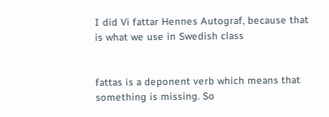I did Vi fattar Hennes Autograf, because that is what we use in Swedish class


fattas is a deponent verb which means that something is missing. So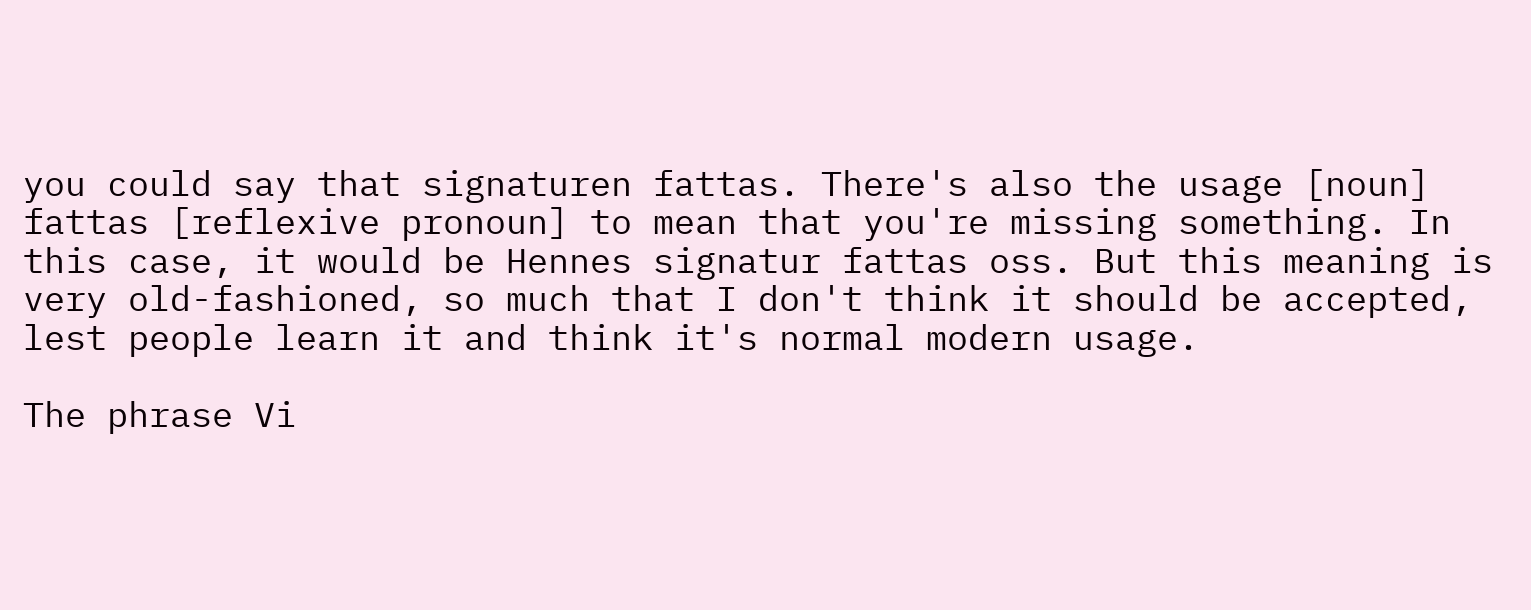you could say that signaturen fattas. There's also the usage [noun] fattas [reflexive pronoun] to mean that you're missing something. In this case, it would be Hennes signatur fattas oss. But this meaning is very old-fashioned, so much that I don't think it should be accepted, lest people learn it and think it's normal modern usage.

The phrase Vi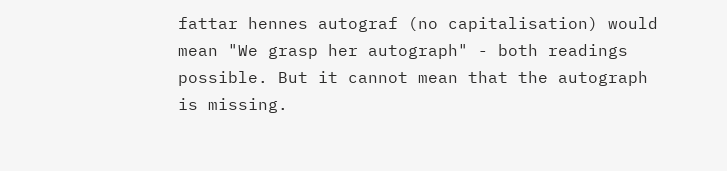fattar hennes autograf (no capitalisation) would mean "We grasp her autograph" - both readings possible. But it cannot mean that the autograph is missing.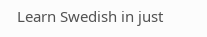Learn Swedish in just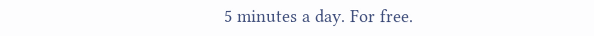5 minutes a day. For free.